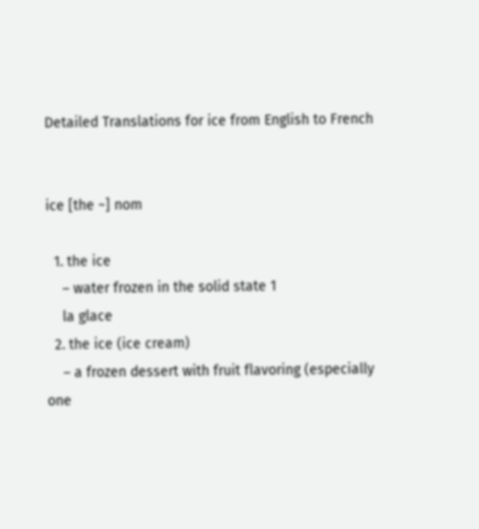Detailed Translations for ice from English to French


ice [the ~] nom

  1. the ice
    – water frozen in the solid state 1
    la glace
  2. the ice (ice cream)
    – a frozen dessert with fruit flavoring (especially one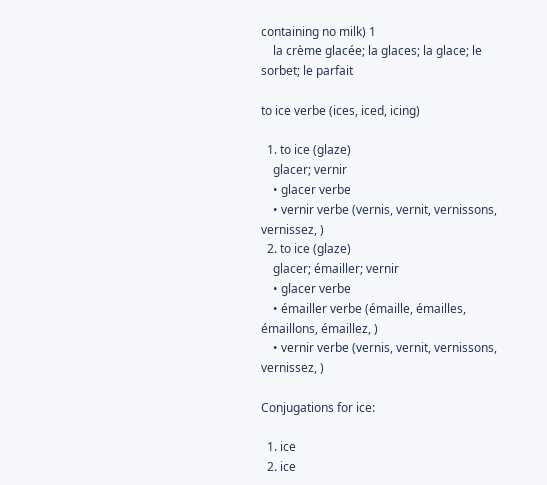containing no milk) 1
    la crème glacée; la glaces; la glace; le sorbet; le parfait

to ice verbe (ices, iced, icing)

  1. to ice (glaze)
    glacer; vernir
    • glacer verbe
    • vernir verbe (vernis, vernit, vernissons, vernissez, )
  2. to ice (glaze)
    glacer; émailler; vernir
    • glacer verbe
    • émailler verbe (émaille, émailles, émaillons, émaillez, )
    • vernir verbe (vernis, vernit, vernissons, vernissez, )

Conjugations for ice:

  1. ice
  2. ice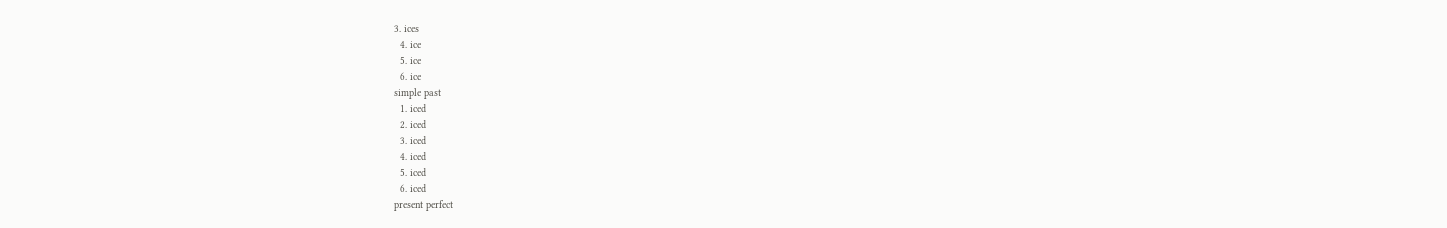3. ices
  4. ice
  5. ice
  6. ice
simple past
  1. iced
  2. iced
  3. iced
  4. iced
  5. iced
  6. iced
present perfect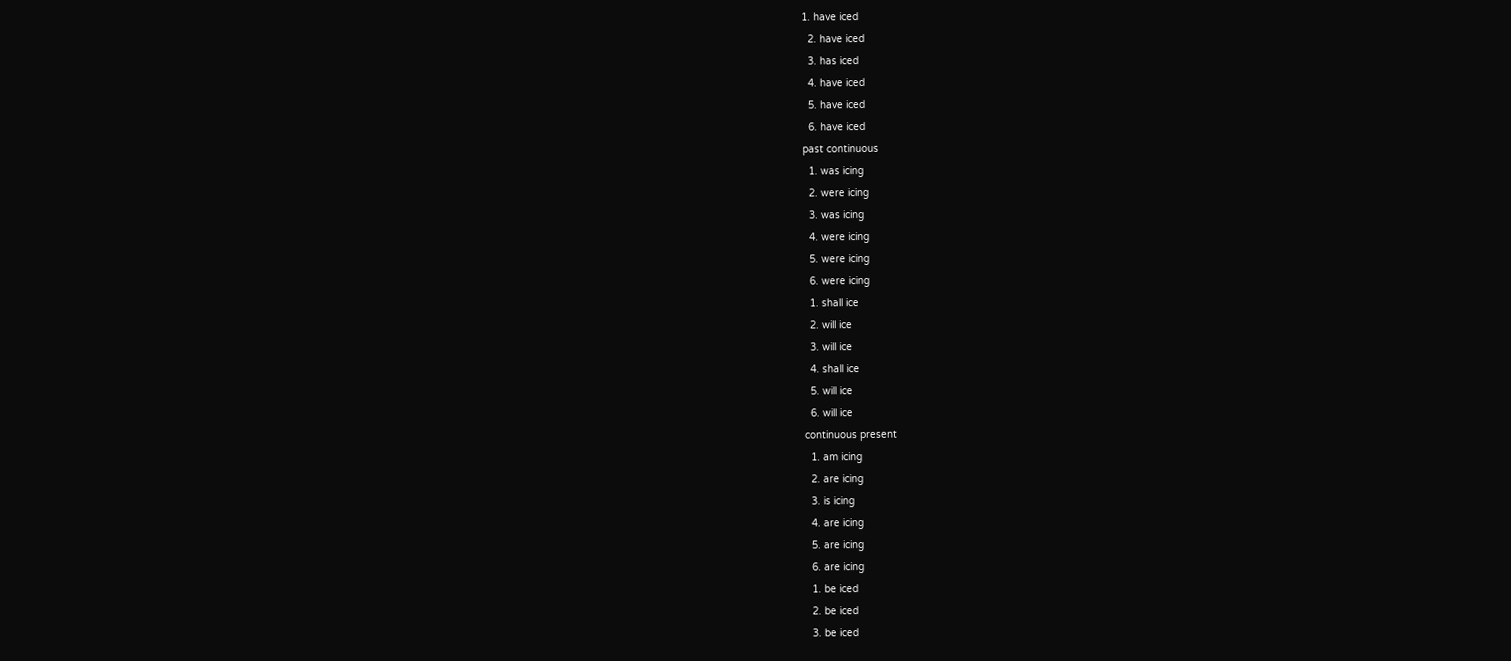1. have iced
  2. have iced
  3. has iced
  4. have iced
  5. have iced
  6. have iced
past continuous
  1. was icing
  2. were icing
  3. was icing
  4. were icing
  5. were icing
  6. were icing
  1. shall ice
  2. will ice
  3. will ice
  4. shall ice
  5. will ice
  6. will ice
continuous present
  1. am icing
  2. are icing
  3. is icing
  4. are icing
  5. are icing
  6. are icing
  1. be iced
  2. be iced
  3. be iced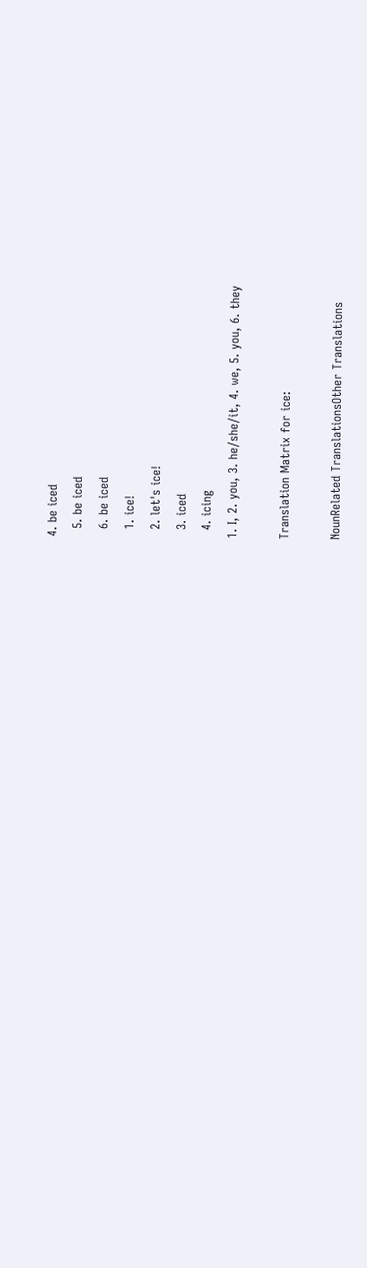4. be iced
  5. be iced
  6. be iced
  1. ice!
  2. let's ice!
  3. iced
  4. icing
1. I, 2. you, 3. he/she/it, 4. we, 5. you, 6. they

Translation Matrix for ice:

NounRelated TranslationsOther Translations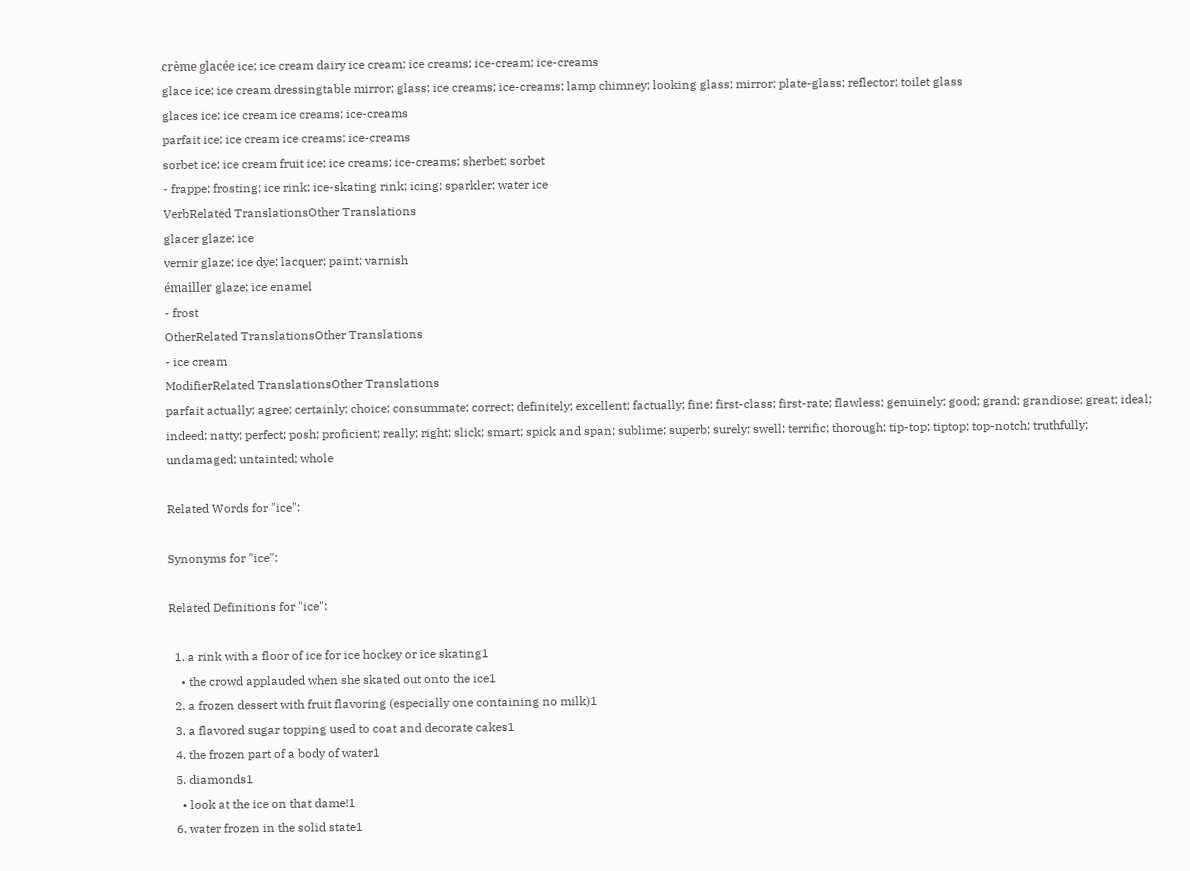crème glacée ice; ice cream dairy ice cream; ice creams; ice-cream; ice-creams
glace ice; ice cream dressingtable mirror; glass; ice creams; ice-creams; lamp chimney; looking glass; mirror; plate-glass; reflector; toilet glass
glaces ice; ice cream ice creams; ice-creams
parfait ice; ice cream ice creams; ice-creams
sorbet ice; ice cream fruit ice; ice creams; ice-creams; sherbet; sorbet
- frappe; frosting; ice rink; ice-skating rink; icing; sparkler; water ice
VerbRelated TranslationsOther Translations
glacer glaze; ice
vernir glaze; ice dye; lacquer; paint; varnish
émailler glaze; ice enamel
- frost
OtherRelated TranslationsOther Translations
- ice cream
ModifierRelated TranslationsOther Translations
parfait actually; agree; certainly; choice; consummate; correct; definitely; excellent; factually; fine; first-class; first-rate; flawless; genuinely; good; grand; grandiose; great; ideal; indeed; natty; perfect; posh; proficient; really; right; slick; smart; spick and span; sublime; superb; surely; swell; terrific; thorough; tip-top; tiptop; top-notch; truthfully; undamaged; untainted; whole

Related Words for "ice":

Synonyms for "ice":

Related Definitions for "ice":

  1. a rink with a floor of ice for ice hockey or ice skating1
    • the crowd applauded when she skated out onto the ice1
  2. a frozen dessert with fruit flavoring (especially one containing no milk)1
  3. a flavored sugar topping used to coat and decorate cakes1
  4. the frozen part of a body of water1
  5. diamonds1
    • look at the ice on that dame!1
  6. water frozen in the solid state1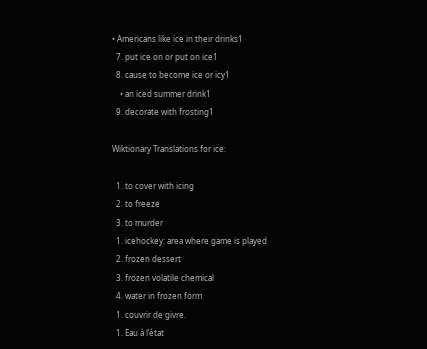• Americans like ice in their drinks1
  7. put ice on or put on ice1
  8. cause to become ice or icy1
    • an iced summer drink1
  9. decorate with frosting1

Wiktionary Translations for ice:

  1. to cover with icing
  2. to freeze
  3. to murder
  1. icehockey: area where game is played
  2. frozen dessert
  3. frozen volatile chemical
  4. water in frozen form
  1. couvrir de givre.
  1. Eau à l’état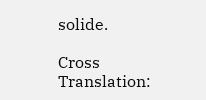solide.

Cross Translation: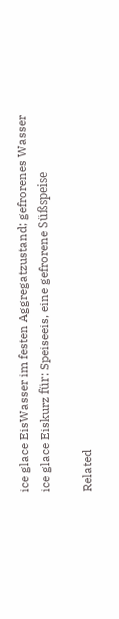ice glace EisWasser im festen Aggregatzustand; gefrorenes Wasser
ice glace Eiskurz für: Speiseeis, eine gefrorene Süßspeise

Related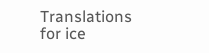Translations for ice